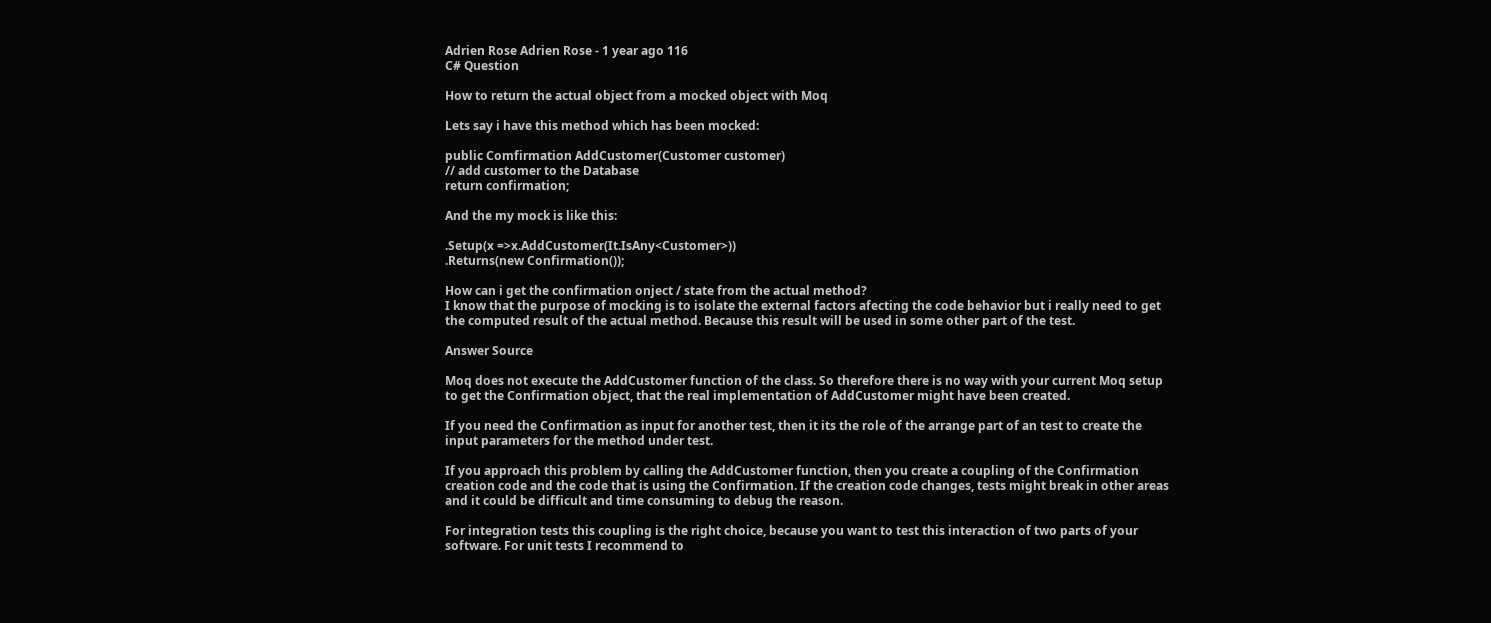Adrien Rose Adrien Rose - 1 year ago 116
C# Question

How to return the actual object from a mocked object with Moq

Lets say i have this method which has been mocked:

public Comfirmation AddCustomer(Customer customer)
// add customer to the Database
return confirmation;

And the my mock is like this:

.Setup(x =>x.AddCustomer(It.IsAny<Customer>))
.Returns(new Confirmation());

How can i get the confirmation onject / state from the actual method?
I know that the purpose of mocking is to isolate the external factors afecting the code behavior but i really need to get the computed result of the actual method. Because this result will be used in some other part of the test.

Answer Source

Moq does not execute the AddCustomer function of the class. So therefore there is no way with your current Moq setup to get the Confirmation object, that the real implementation of AddCustomer might have been created.

If you need the Confirmation as input for another test, then it its the role of the arrange part of an test to create the input parameters for the method under test.

If you approach this problem by calling the AddCustomer function, then you create a coupling of the Confirmation creation code and the code that is using the Confirmation. If the creation code changes, tests might break in other areas and it could be difficult and time consuming to debug the reason.

For integration tests this coupling is the right choice, because you want to test this interaction of two parts of your software. For unit tests I recommend to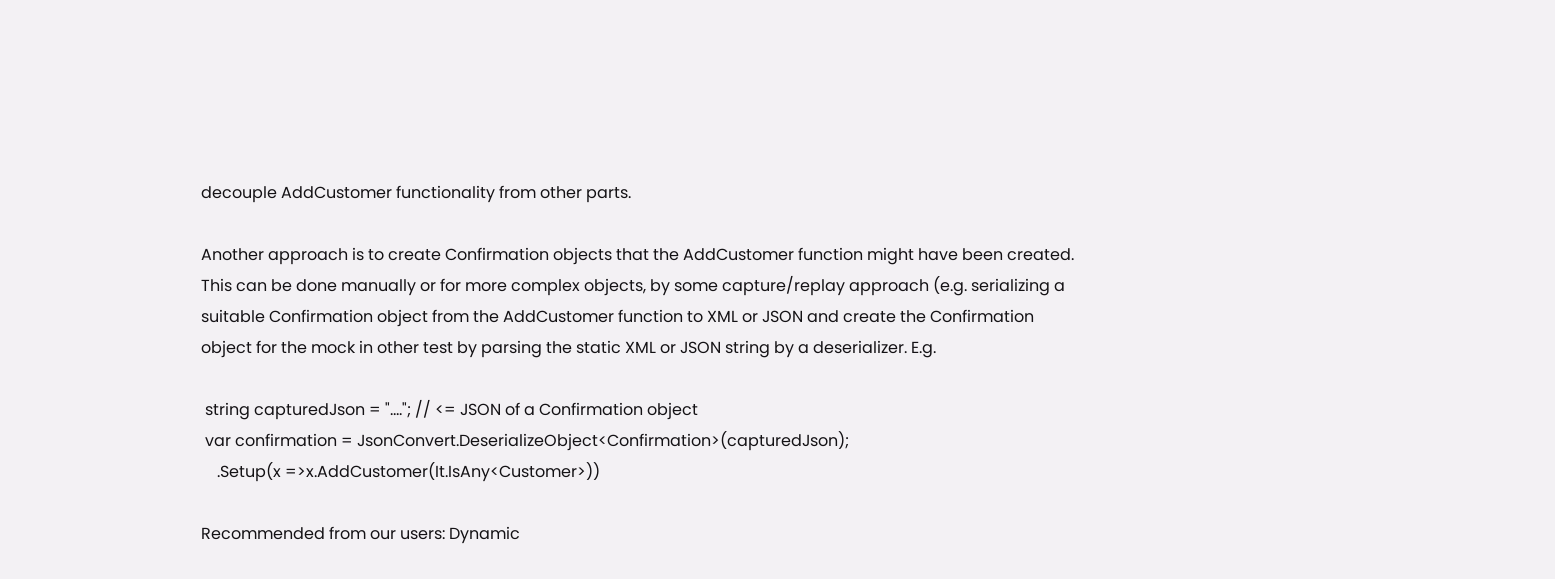decouple AddCustomer functionality from other parts.

Another approach is to create Confirmation objects that the AddCustomer function might have been created. This can be done manually or for more complex objects, by some capture/replay approach (e.g. serializing a suitable Confirmation object from the AddCustomer function to XML or JSON and create the Confirmation object for the mock in other test by parsing the static XML or JSON string by a deserializer. E.g.

 string capturedJson = "...."; // <= JSON of a Confirmation object
 var confirmation = JsonConvert.DeserializeObject<Confirmation>(capturedJson);
    .Setup(x =>x.AddCustomer(It.IsAny<Customer>))

Recommended from our users: Dynamic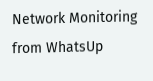Network Monitoring from WhatsUp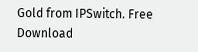Gold from IPSwitch. Free Download